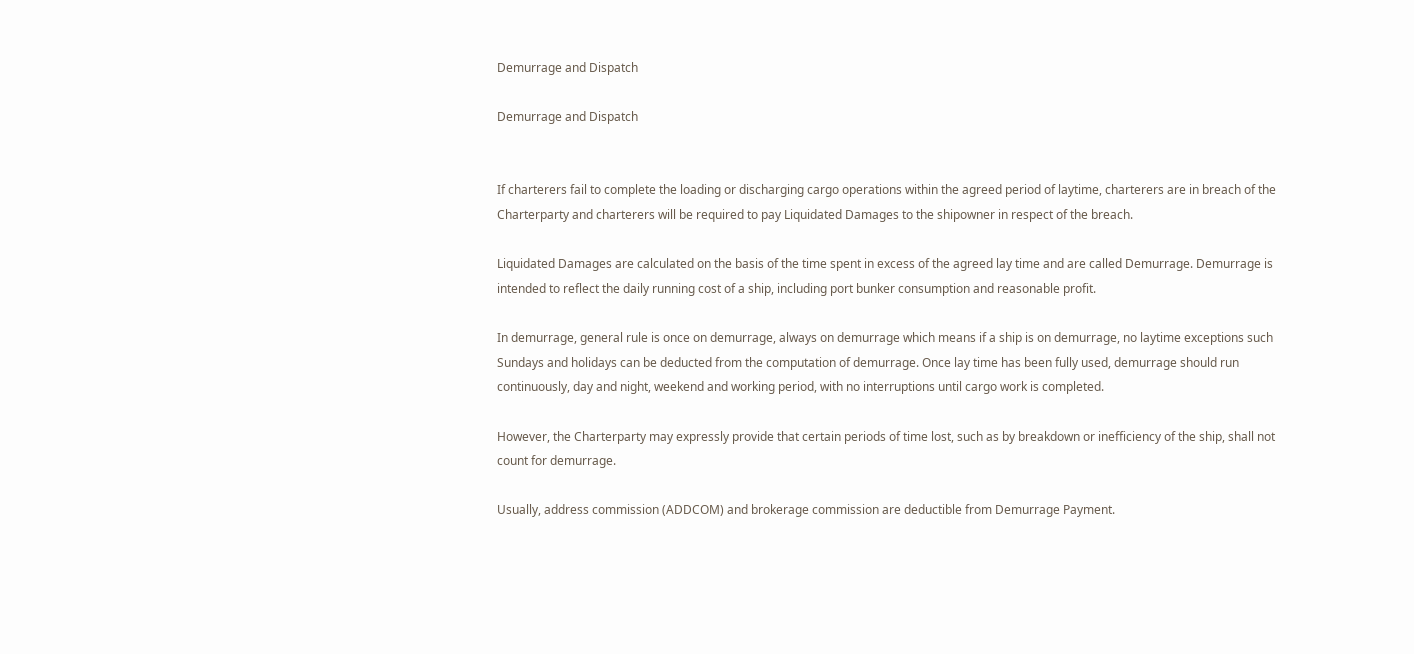Demurrage and Dispatch

Demurrage and Dispatch


If charterers fail to complete the loading or discharging cargo operations within the agreed period of laytime, charterers are in breach of the Charterparty and charterers will be required to pay Liquidated Damages to the shipowner in respect of the breach.

Liquidated Damages are calculated on the basis of the time spent in excess of the agreed lay time and are called Demurrage. Demurrage is intended to reflect the daily running cost of a ship, including port bunker consumption and reasonable profit.

In demurrage, general rule is once on demurrage, always on demurrage which means if a ship is on demurrage, no laytime exceptions such Sundays and holidays can be deducted from the computation of demurrage. Once lay time has been fully used, demurrage should run continuously, day and night, weekend and working period, with no interruptions until cargo work is completed.

However, the Charterparty may expressly provide that certain periods of time lost, such as by breakdown or inefficiency of the ship, shall not count for demurrage.

Usually, address commission (ADDCOM) and brokerage commission are deductible from Demurrage Payment.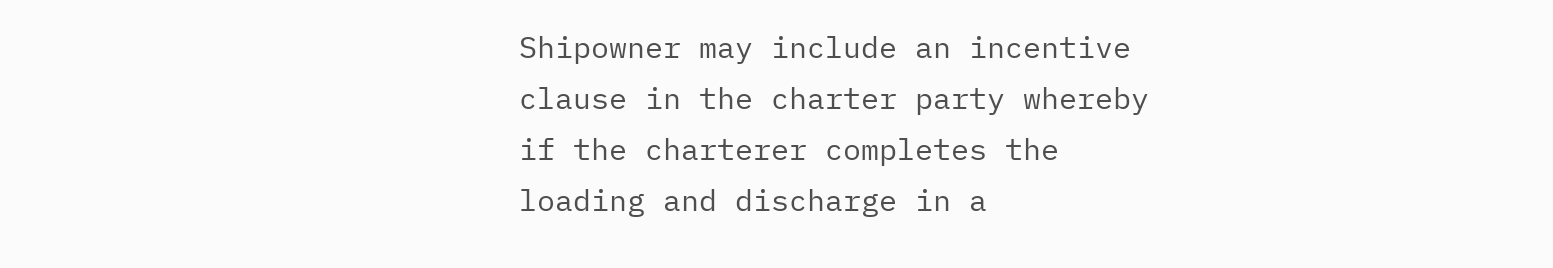Shipowner may include an incentive clause in the charter party whereby if the charterer completes the loading and discharge in a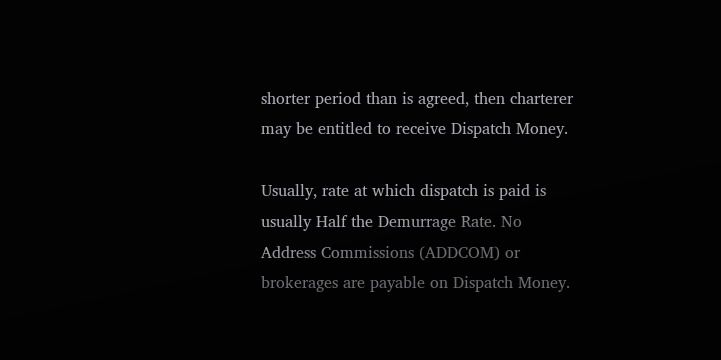shorter period than is agreed, then charterer may be entitled to receive Dispatch Money.

Usually, rate at which dispatch is paid is usually Half the Demurrage Rate. No Address Commissions (ADDCOM) or brokerages are payable on Dispatch Money.